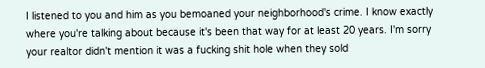I listened to you and him as you bemoaned your neighborhood's crime. I know exactly where you're talking about because it's been that way for at least 20 years. I'm sorry your realtor didn't mention it was a fucking shit hole when they sold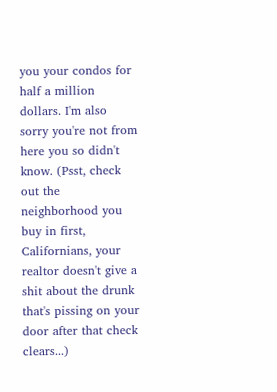you your condos for half a million dollars. I'm also sorry you're not from here you so didn't know. (Psst, check out the neighborhood you buy in first, Californians, your realtor doesn't give a shit about the drunk that's pissing on your door after that check clears...)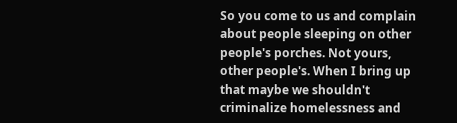So you come to us and complain about people sleeping on other people's porches. Not yours, other people's. When I bring up that maybe we shouldn't criminalize homelessness and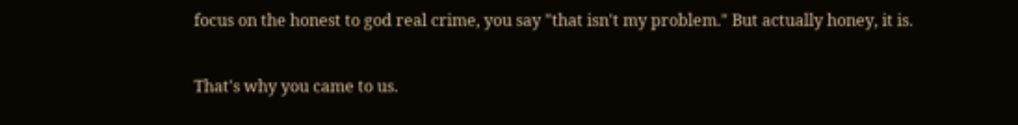focus on the honest to god real crime, you say "that isn't my problem." But actually honey, it is.

That's why you came to us.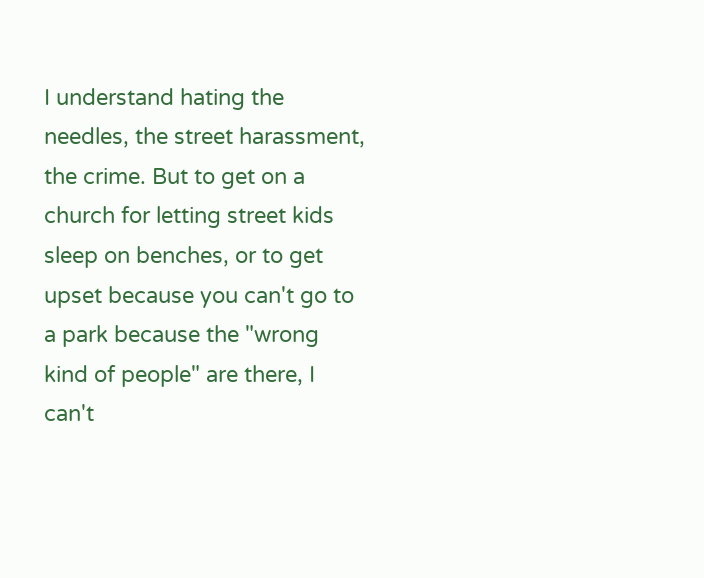I understand hating the needles, the street harassment, the crime. But to get on a church for letting street kids sleep on benches, or to get upset because you can't go to a park because the "wrong kind of people" are there, I can't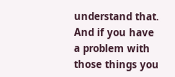understand that. And if you have a problem with those things you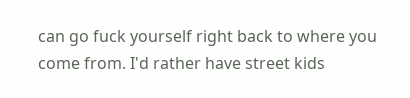can go fuck yourself right back to where you come from. I'd rather have street kids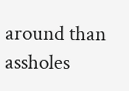around than assholes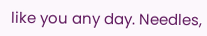like you any day. Needles,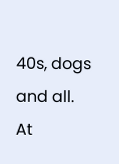40s, dogs and all. At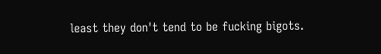least they don't tend to be fucking bigots.